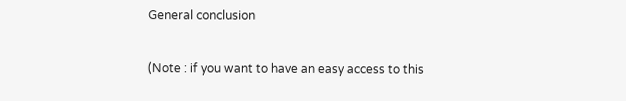General conclusion

(Note : if you want to have an easy access to this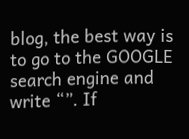blog, the best way is to go to the GOOGLE search engine and write “”. If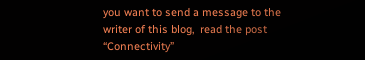you want to send a message to the writer of this blog,  read the post “Connectivity”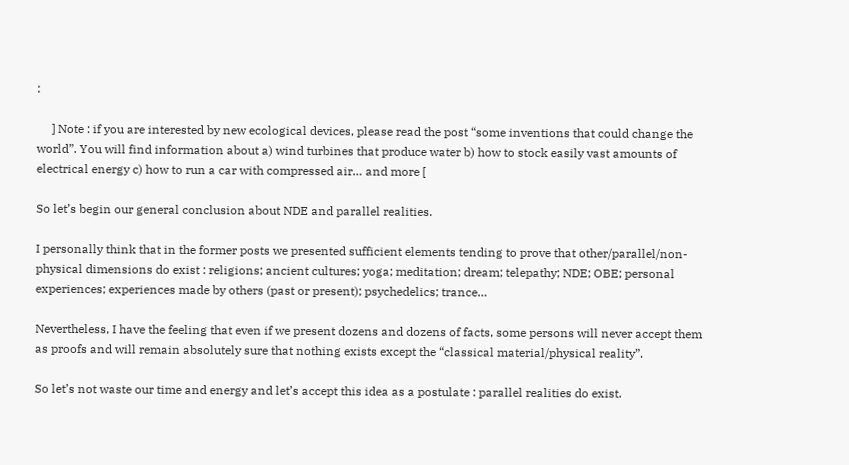:

     ] Note : if you are interested by new ecological devices, please read the post “some inventions that could change the world”. You will find information about a) wind turbines that produce water b) how to stock easily vast amounts of electrical energy c) how to run a car with compressed air… and more [

So let’s begin our general conclusion about NDE and parallel realities.

I personally think that in the former posts we presented sufficient elements tending to prove that other/parallel/non-physical dimensions do exist : religions; ancient cultures; yoga; meditation; dream; telepathy; NDE; OBE; personal experiences; experiences made by others (past or present); psychedelics; trance…

Nevertheless, I have the feeling that even if we present dozens and dozens of facts, some persons will never accept them as proofs and will remain absolutely sure that nothing exists except the “classical material/physical reality”.

So let’s not waste our time and energy and let’s accept this idea as a postulate : parallel realities do exist.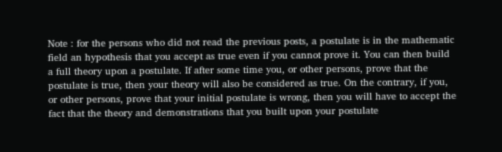Note : for the persons who did not read the previous posts, a postulate is in the mathematic field an hypothesis that you accept as true even if you cannot prove it. You can then build a full theory upon a postulate. If after some time you, or other persons, prove that the postulate is true, then your theory will also be considered as true. On the contrary, if you, or other persons, prove that your initial postulate is wrong, then you will have to accept the fact that the theory and demonstrations that you built upon your postulate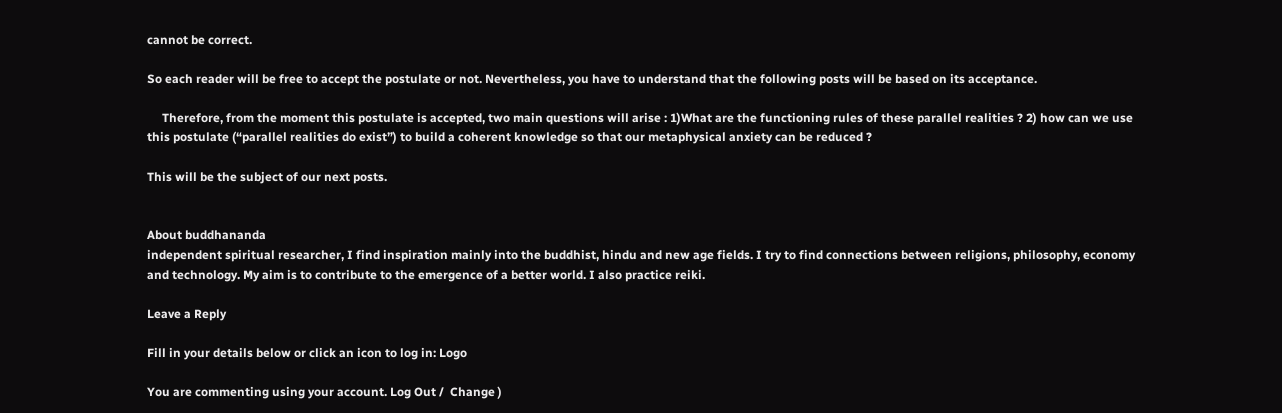cannot be correct.

So each reader will be free to accept the postulate or not. Nevertheless, you have to understand that the following posts will be based on its acceptance.

     Therefore, from the moment this postulate is accepted, two main questions will arise : 1)What are the functioning rules of these parallel realities ? 2) how can we use this postulate (“parallel realities do exist”) to build a coherent knowledge so that our metaphysical anxiety can be reduced ?

This will be the subject of our next posts.


About buddhananda
independent spiritual researcher, I find inspiration mainly into the buddhist, hindu and new age fields. I try to find connections between religions, philosophy, economy and technology. My aim is to contribute to the emergence of a better world. I also practice reiki.

Leave a Reply

Fill in your details below or click an icon to log in: Logo

You are commenting using your account. Log Out /  Change )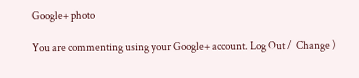Google+ photo

You are commenting using your Google+ account. Log Out /  Change )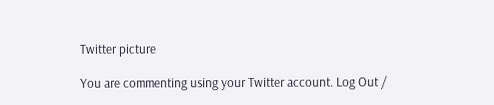Twitter picture

You are commenting using your Twitter account. Log Out /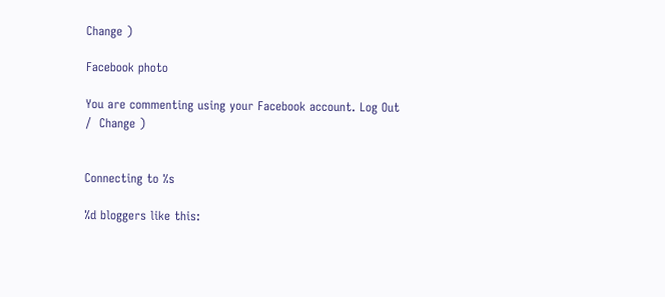Change )

Facebook photo

You are commenting using your Facebook account. Log Out /  Change )


Connecting to %s

%d bloggers like this: